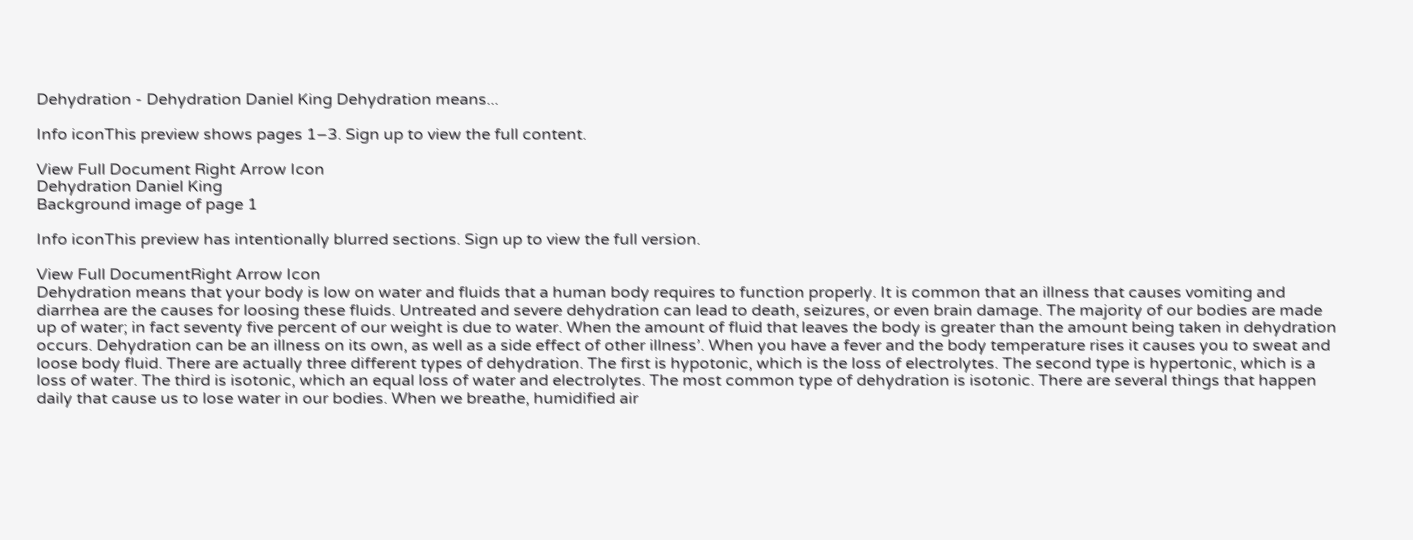Dehydration - Dehydration Daniel King Dehydration means...

Info iconThis preview shows pages 1–3. Sign up to view the full content.

View Full Document Right Arrow Icon
Dehydration Daniel King
Background image of page 1

Info iconThis preview has intentionally blurred sections. Sign up to view the full version.

View Full DocumentRight Arrow Icon
Dehydration means that your body is low on water and fluids that a human body requires to function properly. It is common that an illness that causes vomiting and diarrhea are the causes for loosing these fluids. Untreated and severe dehydration can lead to death, seizures, or even brain damage. The majority of our bodies are made up of water; in fact seventy five percent of our weight is due to water. When the amount of fluid that leaves the body is greater than the amount being taken in dehydration occurs. Dehydration can be an illness on its own, as well as a side effect of other illness’. When you have a fever and the body temperature rises it causes you to sweat and loose body fluid. There are actually three different types of dehydration. The first is hypotonic, which is the loss of electrolytes. The second type is hypertonic, which is a loss of water. The third is isotonic, which an equal loss of water and electrolytes. The most common type of dehydration is isotonic. There are several things that happen daily that cause us to lose water in our bodies. When we breathe, humidified air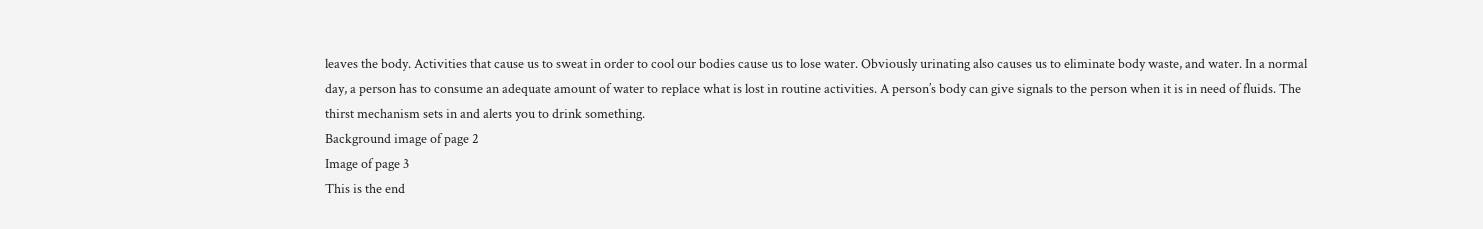leaves the body. Activities that cause us to sweat in order to cool our bodies cause us to lose water. Obviously urinating also causes us to eliminate body waste, and water. In a normal day, a person has to consume an adequate amount of water to replace what is lost in routine activities. A person’s body can give signals to the person when it is in need of fluids. The thirst mechanism sets in and alerts you to drink something.
Background image of page 2
Image of page 3
This is the end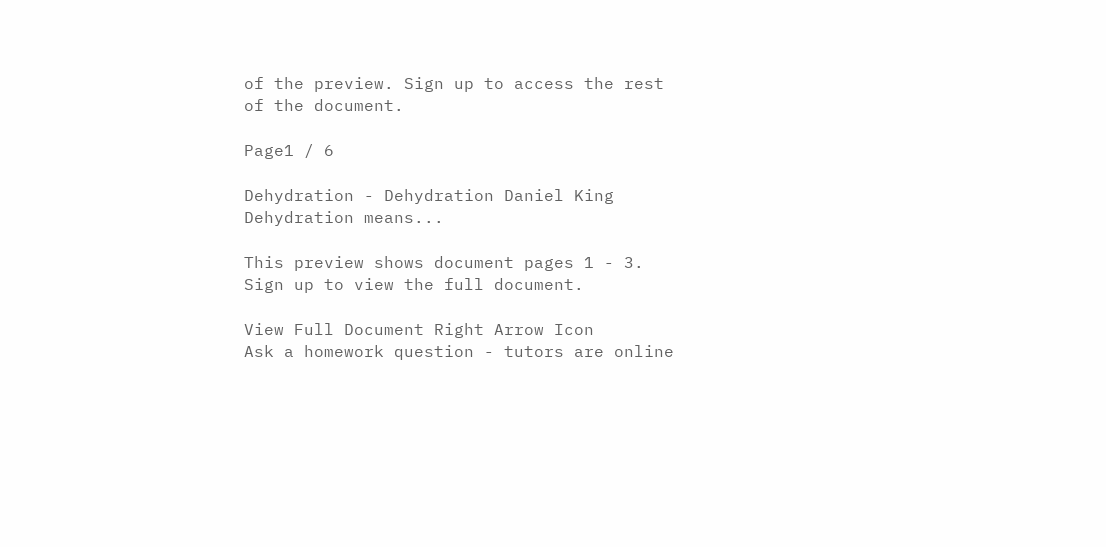of the preview. Sign up to access the rest of the document.

Page1 / 6

Dehydration - Dehydration Daniel King Dehydration means...

This preview shows document pages 1 - 3. Sign up to view the full document.

View Full Document Right Arrow Icon
Ask a homework question - tutors are online